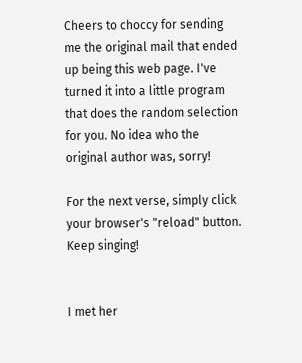Cheers to choccy for sending me the original mail that ended up being this web page. I've turned it into a little program that does the random selection for you. No idea who the original author was, sorry!

For the next verse, simply click your browser's "reload" button. Keep singing!


I met her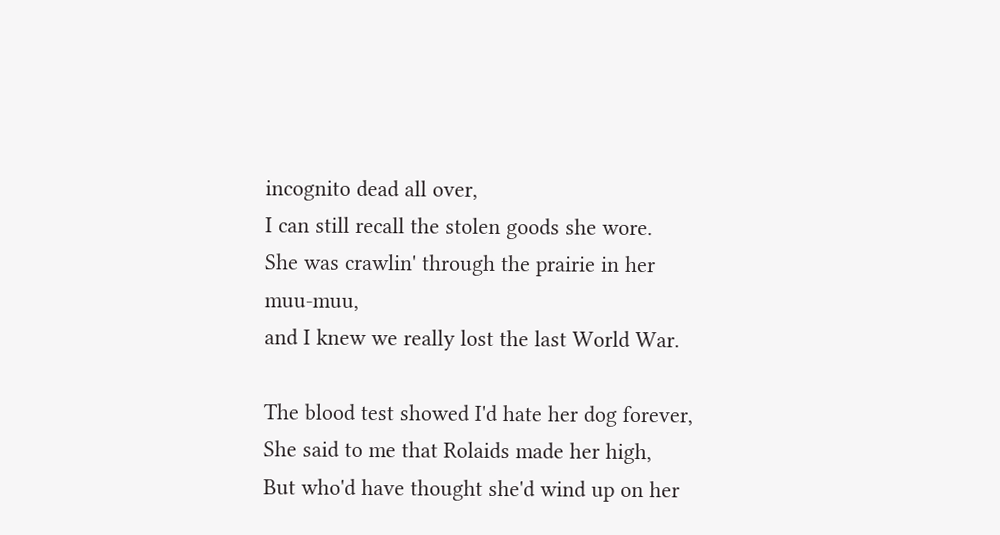incognito dead all over,
I can still recall the stolen goods she wore.
She was crawlin' through the prairie in her muu-muu,
and I knew we really lost the last World War.

The blood test showed I'd hate her dog forever,
She said to me that Rolaids made her high,
But who'd have thought she'd wind up on her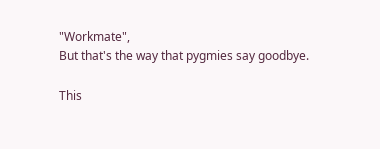"Workmate",
But that's the way that pygmies say goodbye.

This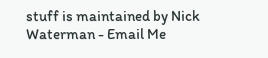stuff is maintained by Nick Waterman - Email Me